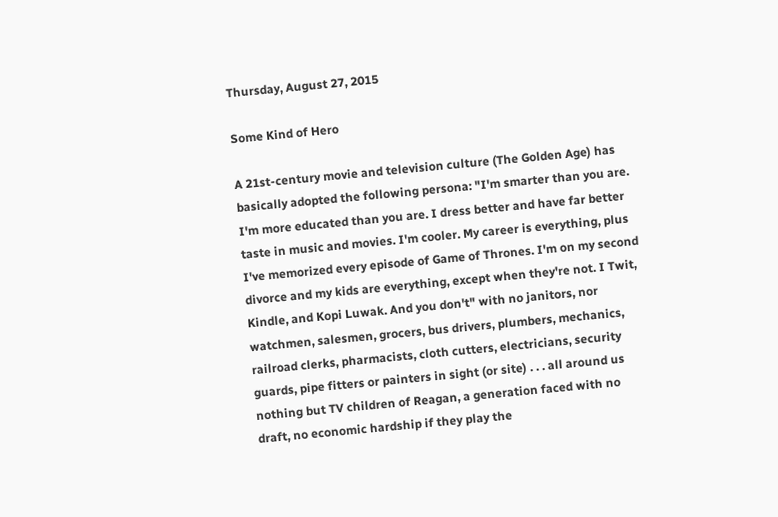Thursday, August 27, 2015

Some Kind of Hero

A 21st-century movie and television culture (The Golden Age) has basically adopted the following persona: "I'm smarter than you are. I'm more educated than you are. I dress better and have far better taste in music and movies. I'm cooler. My career is everything, plus I've memorized every episode of Game of Thrones. I'm on my second divorce and my kids are everything, except when they're not. I Twit, Kindle, and Kopi Luwak. And you don't" with no janitors, nor watchmen, salesmen, grocers, bus drivers, plumbers, mechanics, railroad clerks, pharmacists, cloth cutters, electricians, security guards, pipe fitters or painters in sight (or site) . . . all around us nothing but TV children of Reagan, a generation faced with no draft, no economic hardship if they play the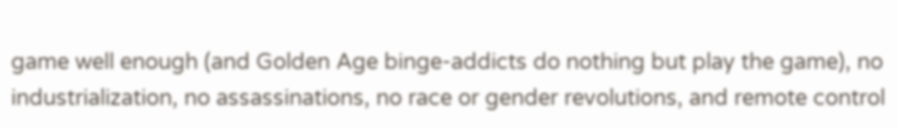game well enough (and Golden Age binge-addicts do nothing but play the game), no industrialization, no assassinations, no race or gender revolutions, and remote control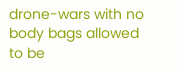drone-wars with no body bags allowed to be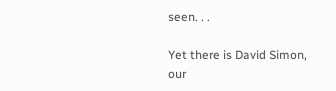seen. . .

Yet there is David Simon, our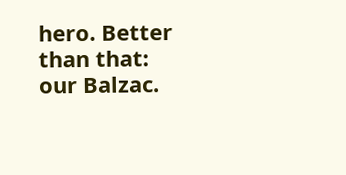hero. Better than that: our Balzac.